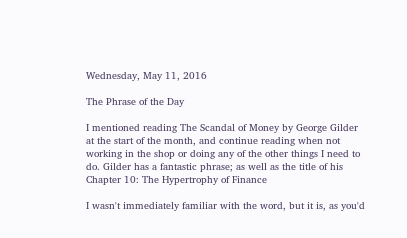Wednesday, May 11, 2016

The Phrase of the Day

I mentioned reading The Scandal of Money by George Gilder at the start of the month, and continue reading when not working in the shop or doing any of the other things I need to do. Gilder has a fantastic phrase; as well as the title of his Chapter 10: The Hypertrophy of Finance

I wasn't immediately familiar with the word, but it is, as you'd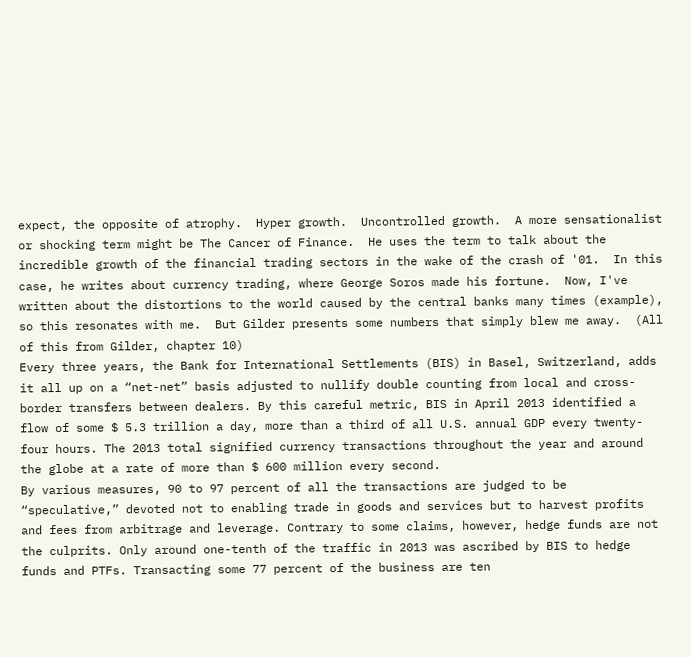expect, the opposite of atrophy.  Hyper growth.  Uncontrolled growth.  A more sensationalist or shocking term might be The Cancer of Finance.  He uses the term to talk about the incredible growth of the financial trading sectors in the wake of the crash of '01.  In this case, he writes about currency trading, where George Soros made his fortune.  Now, I've written about the distortions to the world caused by the central banks many times (example), so this resonates with me.  But Gilder presents some numbers that simply blew me away.  (All of this from Gilder, chapter 10)
Every three years, the Bank for International Settlements (BIS) in Basel, Switzerland, adds it all up on a “net-net” basis adjusted to nullify double counting from local and cross-border transfers between dealers. By this careful metric, BIS in April 2013 identified a flow of some $ 5.3 trillion a day, more than a third of all U.S. annual GDP every twenty-four hours. The 2013 total signified currency transactions throughout the year and around the globe at a rate of more than $ 600 million every second.
By various measures, 90 to 97 percent of all the transactions are judged to be “speculative,” devoted not to enabling trade in goods and services but to harvest profits and fees from arbitrage and leverage. Contrary to some claims, however, hedge funds are not the culprits. Only around one-tenth of the traffic in 2013 was ascribed by BIS to hedge funds and PTFs. Transacting some 77 percent of the business are ten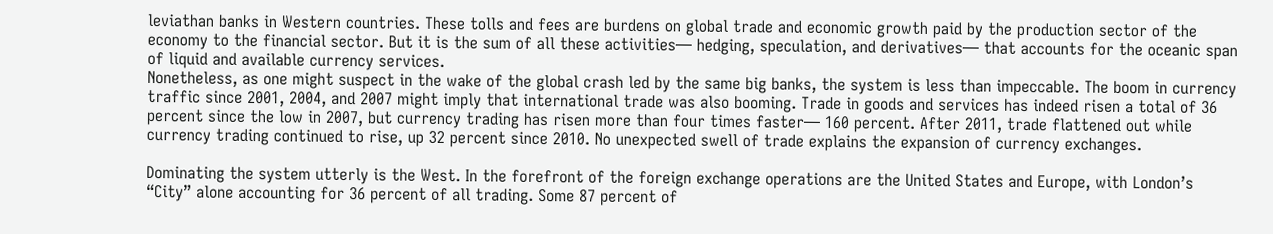leviathan banks in Western countries. These tolls and fees are burdens on global trade and economic growth paid by the production sector of the economy to the financial sector. But it is the sum of all these activities— hedging, speculation, and derivatives— that accounts for the oceanic span of liquid and available currency services.
Nonetheless, as one might suspect in the wake of the global crash led by the same big banks, the system is less than impeccable. The boom in currency traffic since 2001, 2004, and 2007 might imply that international trade was also booming. Trade in goods and services has indeed risen a total of 36 percent since the low in 2007, but currency trading has risen more than four times faster— 160 percent. After 2011, trade flattened out while currency trading continued to rise, up 32 percent since 2010. No unexpected swell of trade explains the expansion of currency exchanges.

Dominating the system utterly is the West. In the forefront of the foreign exchange operations are the United States and Europe, with London’s “City” alone accounting for 36 percent of all trading. Some 87 percent of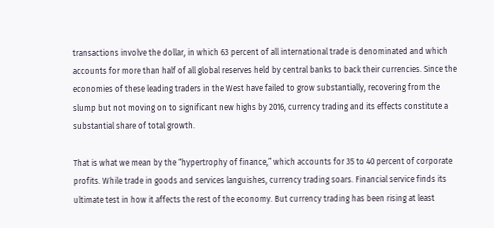transactions involve the dollar, in which 63 percent of all international trade is denominated and which accounts for more than half of all global reserves held by central banks to back their currencies. Since the economies of these leading traders in the West have failed to grow substantially, recovering from the slump but not moving on to significant new highs by 2016, currency trading and its effects constitute a substantial share of total growth.

That is what we mean by the “hypertrophy of finance,” which accounts for 35 to 40 percent of corporate profits. While trade in goods and services languishes, currency trading soars. Financial service finds its ultimate test in how it affects the rest of the economy. But currency trading has been rising at least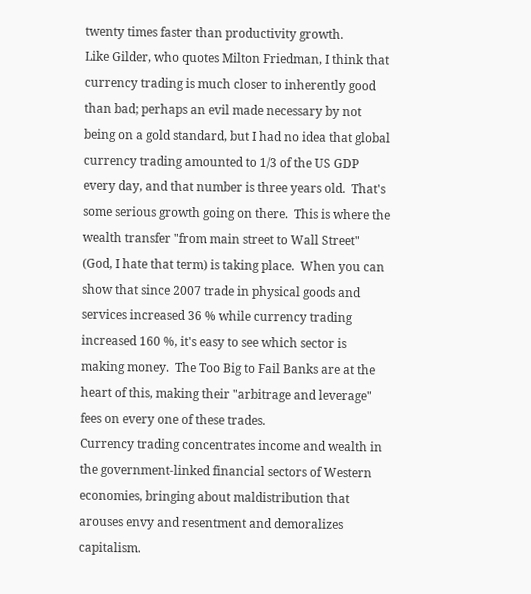twenty times faster than productivity growth.
Like Gilder, who quotes Milton Friedman, I think that currency trading is much closer to inherently good than bad; perhaps an evil made necessary by not being on a gold standard, but I had no idea that global currency trading amounted to 1/3 of the US GDP every day, and that number is three years old.  That's some serious growth going on there.  This is where the wealth transfer "from main street to Wall Street" (God, I hate that term) is taking place.  When you can show that since 2007 trade in physical goods and services increased 36 % while currency trading increased 160 %, it's easy to see which sector is making money.  The Too Big to Fail Banks are at the heart of this, making their "arbitrage and leverage" fees on every one of these trades.
Currency trading concentrates income and wealth in the government-linked financial sectors of Western economies, bringing about maldistribution that arouses envy and resentment and demoralizes capitalism.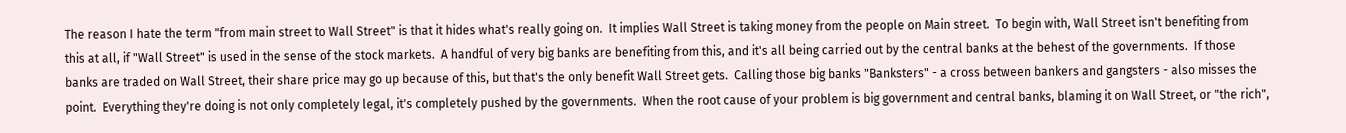The reason I hate the term "from main street to Wall Street" is that it hides what's really going on.  It implies Wall Street is taking money from the people on Main street.  To begin with, Wall Street isn't benefiting from this at all, if "Wall Street" is used in the sense of the stock markets.  A handful of very big banks are benefiting from this, and it's all being carried out by the central banks at the behest of the governments.  If those banks are traded on Wall Street, their share price may go up because of this, but that's the only benefit Wall Street gets.  Calling those big banks "Banksters" - a cross between bankers and gangsters - also misses the point.  Everything they're doing is not only completely legal, it's completely pushed by the governments.  When the root cause of your problem is big government and central banks, blaming it on Wall Street, or "the rich",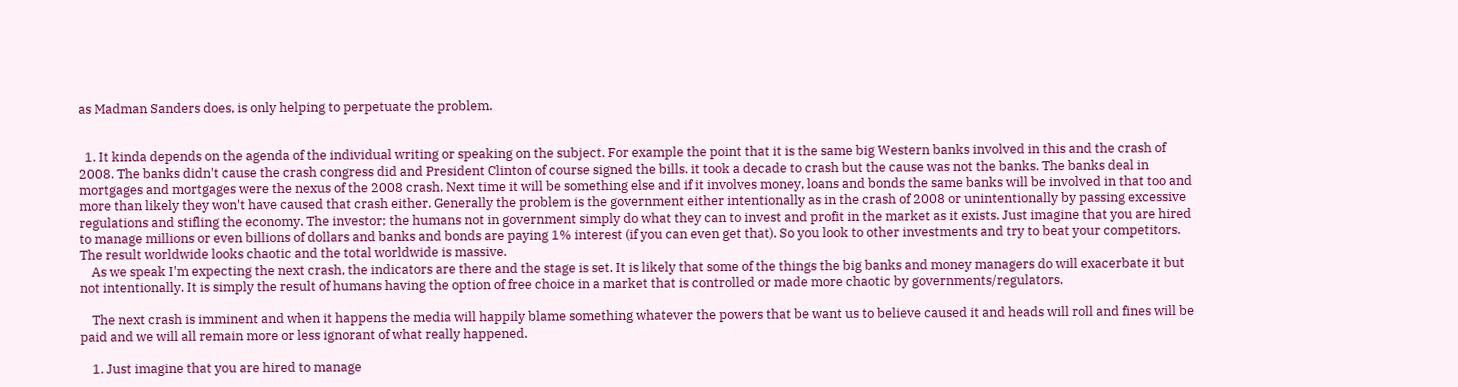as Madman Sanders does, is only helping to perpetuate the problem.


  1. It kinda depends on the agenda of the individual writing or speaking on the subject. For example the point that it is the same big Western banks involved in this and the crash of 2008. The banks didn't cause the crash congress did and President Clinton of course signed the bills. it took a decade to crash but the cause was not the banks. The banks deal in mortgages and mortgages were the nexus of the 2008 crash. Next time it will be something else and if it involves money, loans and bonds the same banks will be involved in that too and more than likely they won't have caused that crash either. Generally the problem is the government either intentionally as in the crash of 2008 or unintentionally by passing excessive regulations and stifling the economy. The investor; the humans not in government simply do what they can to invest and profit in the market as it exists. Just imagine that you are hired to manage millions or even billions of dollars and banks and bonds are paying 1% interest (if you can even get that). So you look to other investments and try to beat your competitors. The result worldwide looks chaotic and the total worldwide is massive.
    As we speak I'm expecting the next crash, the indicators are there and the stage is set. It is likely that some of the things the big banks and money managers do will exacerbate it but not intentionally. It is simply the result of humans having the option of free choice in a market that is controlled or made more chaotic by governments/regulators.

    The next crash is imminent and when it happens the media will happily blame something whatever the powers that be want us to believe caused it and heads will roll and fines will be paid and we will all remain more or less ignorant of what really happened.

    1. Just imagine that you are hired to manage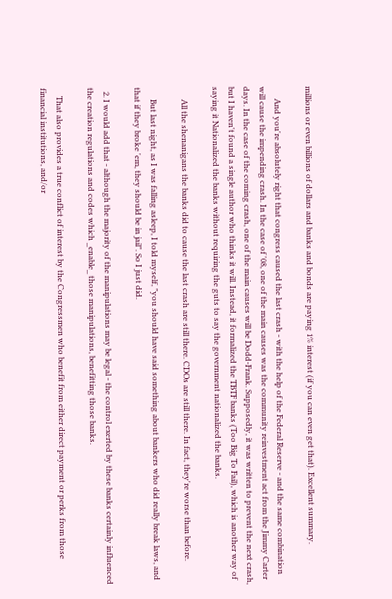millions or even billions of dollars and banks and bonds are paying 1% interest (if you can even get that). Excellent summary.

      And you're absolutely right that congress caused the last crash - with the help of the Federal Reserve - and the same combination will cause the impending crash. In the case of '08, one of the main causes was the community reinvestment act from the Jimmy Carter days. In the case of the coming crash, one of the main causes will be Dodd-Frank. Supposedly, it was written to prevent the next crash, but I haven't found a single author who thinks it will. Instead, it formalized the TBTF banks (Too Big To Fail), which is another way of saying it Nationalized the banks without requiring the guts to say the government nationalized the banks.

      All the shenanigans the banks did to cause the last crash are still there. CDOs are still there. In fact, they're worse than before.

      But last night, as I was falling asleep, I told myself, "you should have said something about bankers who did really break laws, and that if they broke 'em, they should be in jail". So I just did.

  2. I would add that - although the majority of the manipulations may be legal - the control exerted by these banks certainly influenced the creation regulations and codes which _enable_ those manipulations, benefitting those banks.

    That also provides a true conflict of interest by the Congressmen who benefit from either direct payment or perks from those financial institutions, and/or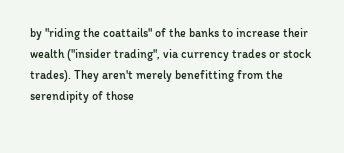by "riding the coattails" of the banks to increase their wealth ("insider trading", via currency trades or stock trades). They aren't merely benefitting from the serendipity of those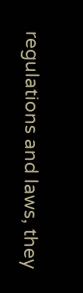regulations and laws, they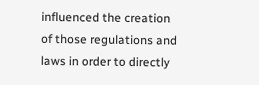influenced the creation of those regulations and laws in order to directly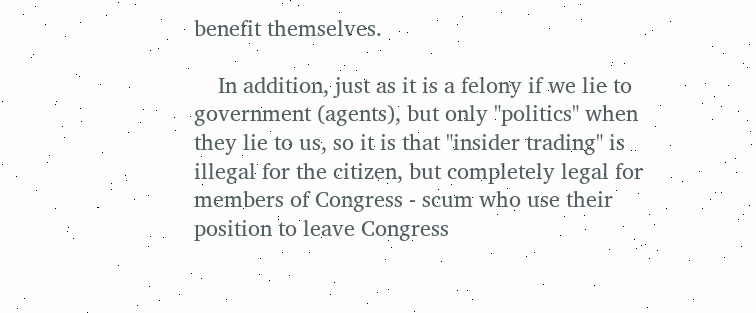benefit themselves.

    In addition, just as it is a felony if we lie to government (agents), but only "politics" when they lie to us, so it is that "insider trading" is illegal for the citizen, but completely legal for members of Congress - scum who use their position to leave Congress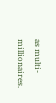as multi-millionaires.